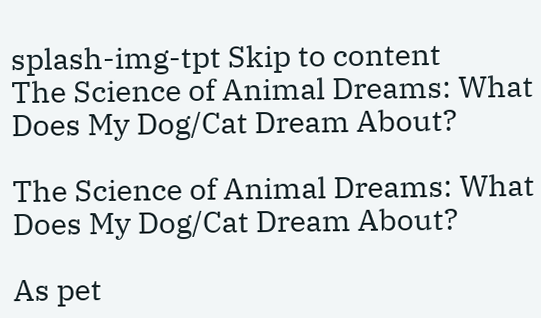splash-img-tpt Skip to content
The Science of Animal Dreams: What Does My Dog/Cat Dream About?

The Science of Animal Dreams: What Does My Dog/Cat Dream About?

As pet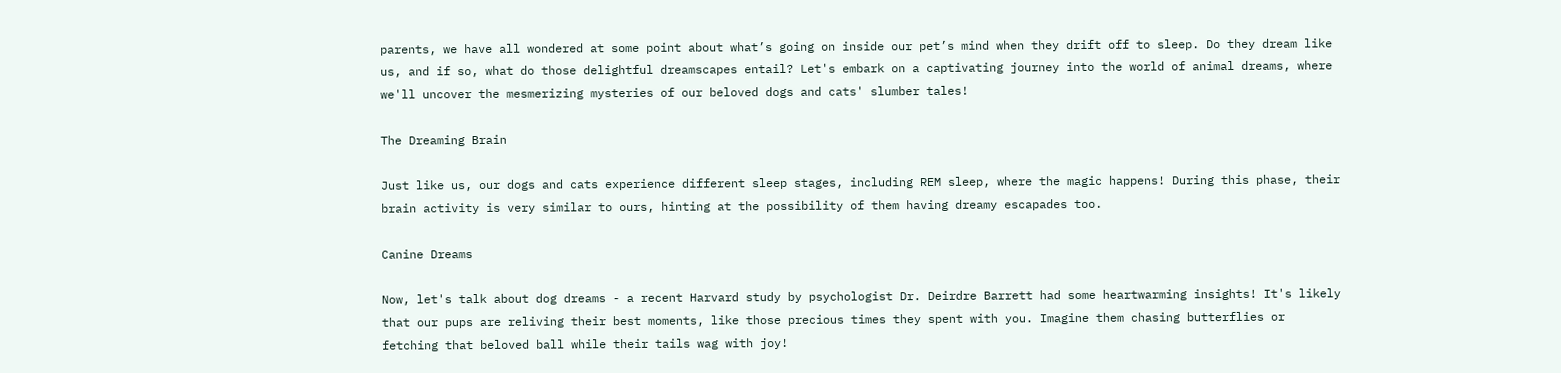parents, we have all wondered at some point about what’s going on inside our pet’s mind when they drift off to sleep. Do they dream like us, and if so, what do those delightful dreamscapes entail? Let's embark on a captivating journey into the world of animal dreams, where we'll uncover the mesmerizing mysteries of our beloved dogs and cats' slumber tales!

The Dreaming Brain

Just like us, our dogs and cats experience different sleep stages, including REM sleep, where the magic happens! During this phase, their brain activity is very similar to ours, hinting at the possibility of them having dreamy escapades too.

Canine Dreams

Now, let's talk about dog dreams - a recent Harvard study by psychologist Dr. Deirdre Barrett had some heartwarming insights! It's likely that our pups are reliving their best moments, like those precious times they spent with you. Imagine them chasing butterflies or fetching that beloved ball while their tails wag with joy!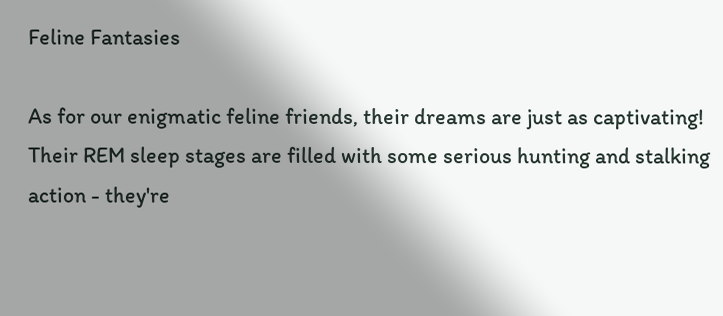Feline Fantasies

As for our enigmatic feline friends, their dreams are just as captivating! Their REM sleep stages are filled with some serious hunting and stalking action - they're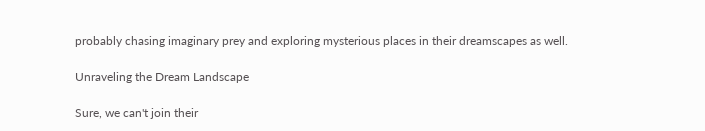probably chasing imaginary prey and exploring mysterious places in their dreamscapes as well.

Unraveling the Dream Landscape

Sure, we can't join their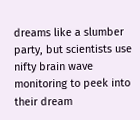dreams like a slumber party, but scientists use nifty brain wave monitoring to peek into their dream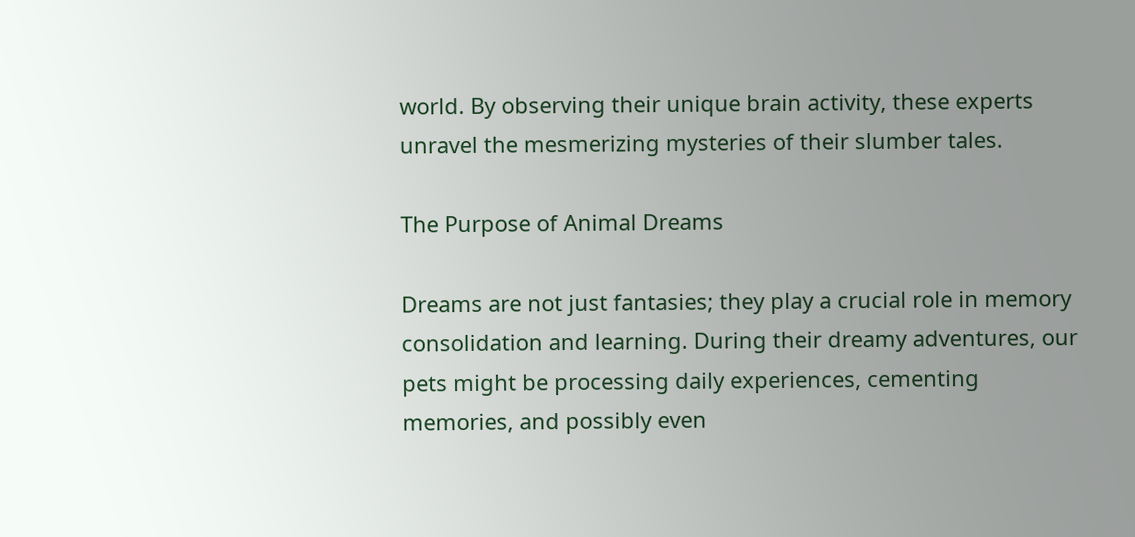world. By observing their unique brain activity, these experts unravel the mesmerizing mysteries of their slumber tales.

The Purpose of Animal Dreams

Dreams are not just fantasies; they play a crucial role in memory consolidation and learning. During their dreamy adventures, our pets might be processing daily experiences, cementing memories, and possibly even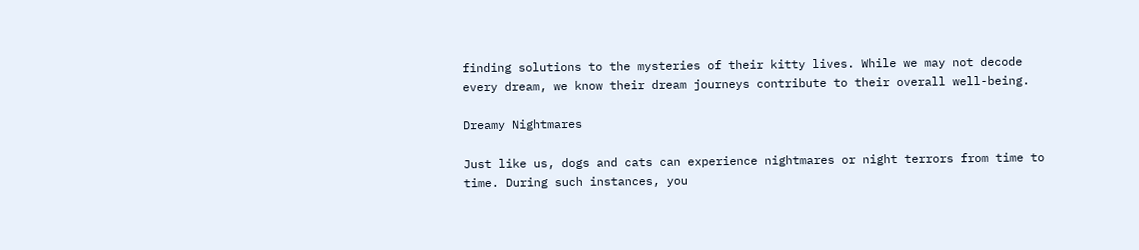finding solutions to the mysteries of their kitty lives. While we may not decode every dream, we know their dream journeys contribute to their overall well-being.

Dreamy Nightmares

Just like us, dogs and cats can experience nightmares or night terrors from time to time. During such instances, you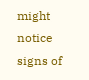might notice signs of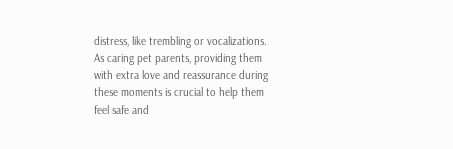distress, like trembling or vocalizations. As caring pet parents, providing them with extra love and reassurance during these moments is crucial to help them feel safe and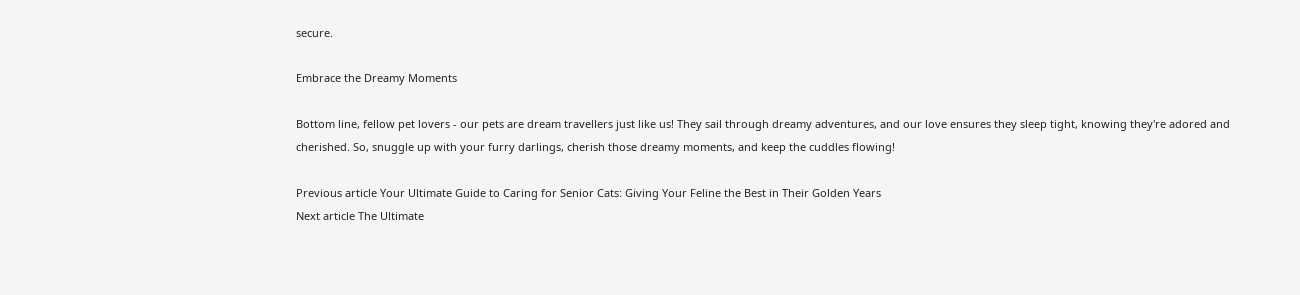secure.

Embrace the Dreamy Moments

Bottom line, fellow pet lovers - our pets are dream travellers just like us! They sail through dreamy adventures, and our love ensures they sleep tight, knowing they're adored and cherished. So, snuggle up with your furry darlings, cherish those dreamy moments, and keep the cuddles flowing!

Previous article Your Ultimate Guide to Caring for Senior Cats: Giving Your Feline the Best in Their Golden Years
Next article The Ultimate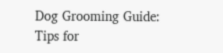Dog Grooming Guide: Tips for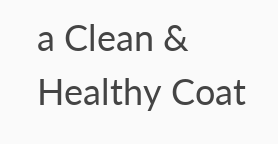a Clean & Healthy Coat